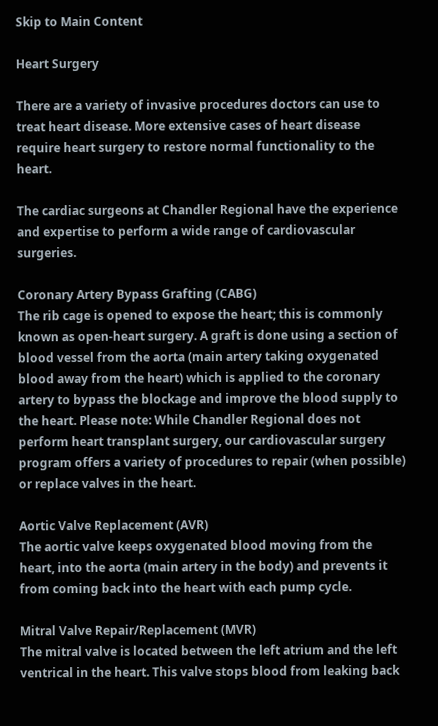Skip to Main Content

Heart Surgery

There are a variety of invasive procedures doctors can use to treat heart disease. More extensive cases of heart disease require heart surgery to restore normal functionality to the heart.

The cardiac surgeons at Chandler Regional have the experience and expertise to perform a wide range of cardiovascular surgeries.

Coronary Artery Bypass Grafting (CABG)
The rib cage is opened to expose the heart; this is commonly known as open-heart surgery. A graft is done using a section of blood vessel from the aorta (main artery taking oxygenated blood away from the heart) which is applied to the coronary artery to bypass the blockage and improve the blood supply to the heart. Please note: While Chandler Regional does not perform heart transplant surgery, our cardiovascular surgery program offers a variety of procedures to repair (when possible) or replace valves in the heart.

Aortic Valve Replacement (AVR)
The aortic valve keeps oxygenated blood moving from the heart, into the aorta (main artery in the body) and prevents it from coming back into the heart with each pump cycle.

Mitral Valve Repair/Replacement (MVR)
The mitral valve is located between the left atrium and the left ventrical in the heart. This valve stops blood from leaking back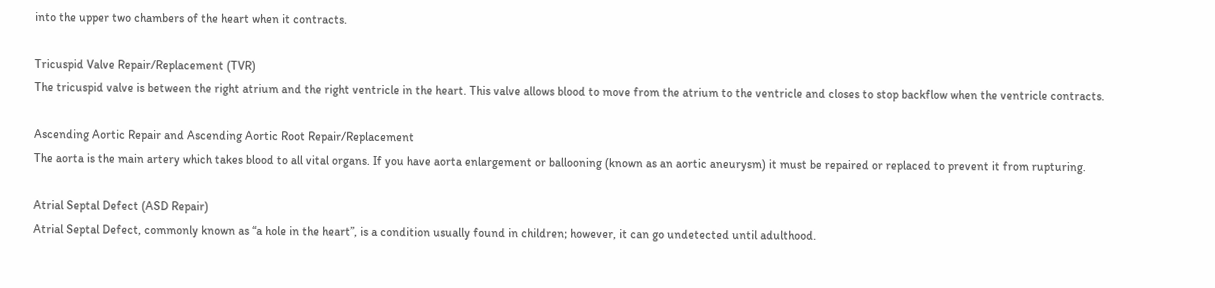into the upper two chambers of the heart when it contracts.

Tricuspid Valve Repair/Replacement (TVR)
The tricuspid valve is between the right atrium and the right ventricle in the heart. This valve allows blood to move from the atrium to the ventricle and closes to stop backflow when the ventricle contracts.

Ascending Aortic Repair and Ascending Aortic Root Repair/Replacement
The aorta is the main artery which takes blood to all vital organs. If you have aorta enlargement or ballooning (known as an aortic aneurysm) it must be repaired or replaced to prevent it from rupturing.

Atrial Septal Defect (ASD Repair)
Atrial Septal Defect, commonly known as “a hole in the heart”, is a condition usually found in children; however, it can go undetected until adulthood.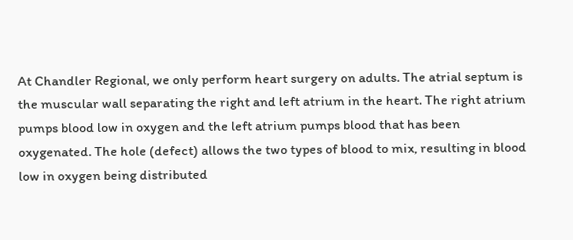At Chandler Regional, we only perform heart surgery on adults. The atrial septum is the muscular wall separating the right and left atrium in the heart. The right atrium pumps blood low in oxygen and the left atrium pumps blood that has been oxygenated. The hole (defect) allows the two types of blood to mix, resulting in blood low in oxygen being distributed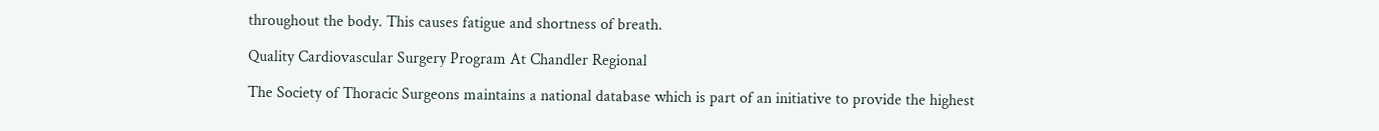throughout the body. This causes fatigue and shortness of breath.

Quality Cardiovascular Surgery Program At Chandler Regional

The Society of Thoracic Surgeons maintains a national database which is part of an initiative to provide the highest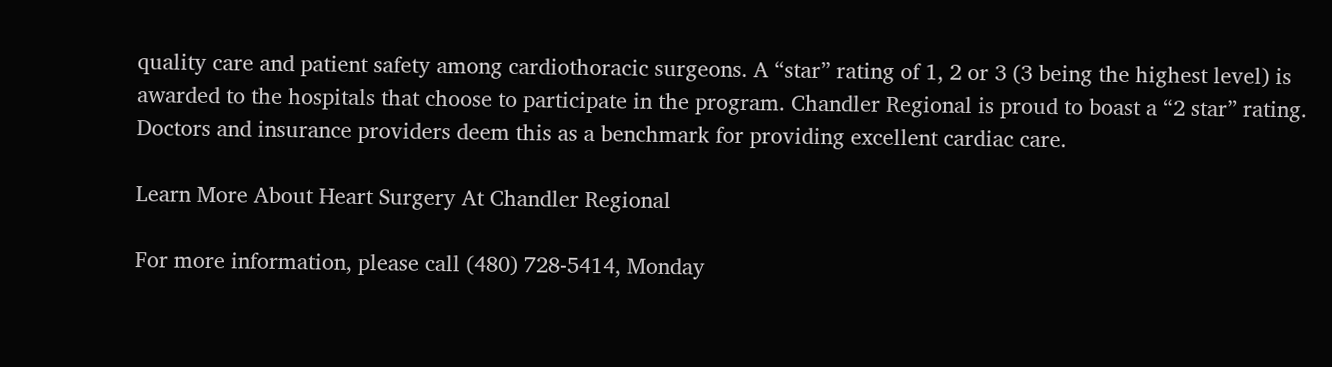quality care and patient safety among cardiothoracic surgeons. A “star” rating of 1, 2 or 3 (3 being the highest level) is awarded to the hospitals that choose to participate in the program. Chandler Regional is proud to boast a “2 star” rating. Doctors and insurance providers deem this as a benchmark for providing excellent cardiac care.

Learn More About Heart Surgery At Chandler Regional

For more information, please call (480) 728-5414, Monday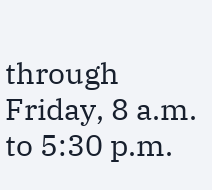through Friday, 8 a.m. to 5:30 p.m.